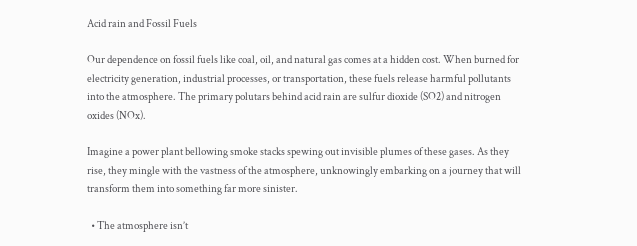Acid rain and Fossil Fuels

Our dependence on fossil fuels like coal, oil, and natural gas comes at a hidden cost. When burned for electricity generation, industrial processes, or transportation, these fuels release harmful pollutants into the atmosphere. The primary polutars behind acid rain are sulfur dioxide (SO2) and nitrogen oxides (NOx).

Imagine a power plant bellowing smoke stacks spewing out invisible plumes of these gases. As they rise, they mingle with the vastness of the atmosphere, unknowingly embarking on a journey that will transform them into something far more sinister.

  • The atmosphere isn’t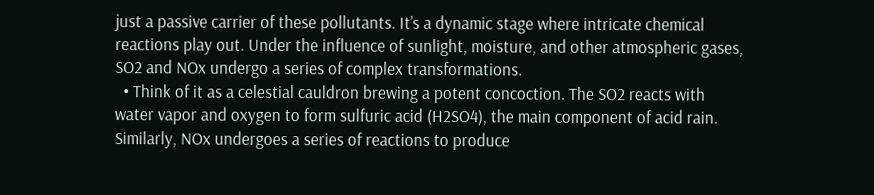just a passive carrier of these pollutants. It’s a dynamic stage where intricate chemical reactions play out. Under the influence of sunlight, moisture, and other atmospheric gases, SO2 and NOx undergo a series of complex transformations.
  • Think of it as a celestial cauldron brewing a potent concoction. The SO2 reacts with water vapor and oxygen to form sulfuric acid (H2SO4), the main component of acid rain. Similarly, NOx undergoes a series of reactions to produce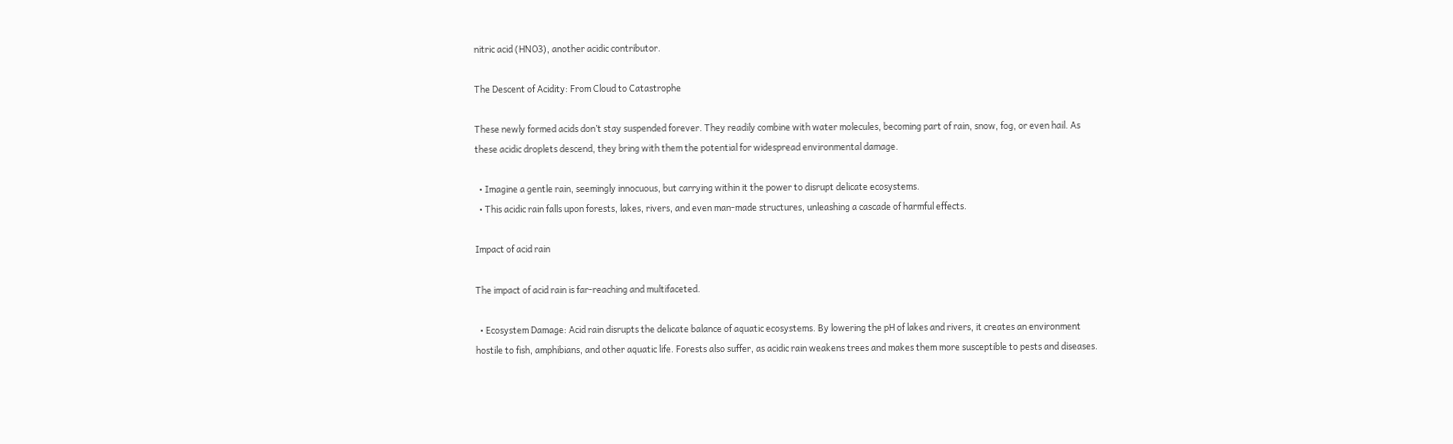nitric acid (HNO3), another acidic contributor.

The Descent of Acidity: From Cloud to Catastrophe

These newly formed acids don’t stay suspended forever. They readily combine with water molecules, becoming part of rain, snow, fog, or even hail. As these acidic droplets descend, they bring with them the potential for widespread environmental damage.

  • Imagine a gentle rain, seemingly innocuous, but carrying within it the power to disrupt delicate ecosystems.
  • This acidic rain falls upon forests, lakes, rivers, and even man-made structures, unleashing a cascade of harmful effects.

Impact of acid rain

The impact of acid rain is far-reaching and multifaceted.

  • Ecosystem Damage: Acid rain disrupts the delicate balance of aquatic ecosystems. By lowering the pH of lakes and rivers, it creates an environment hostile to fish, amphibians, and other aquatic life. Forests also suffer, as acidic rain weakens trees and makes them more susceptible to pests and diseases.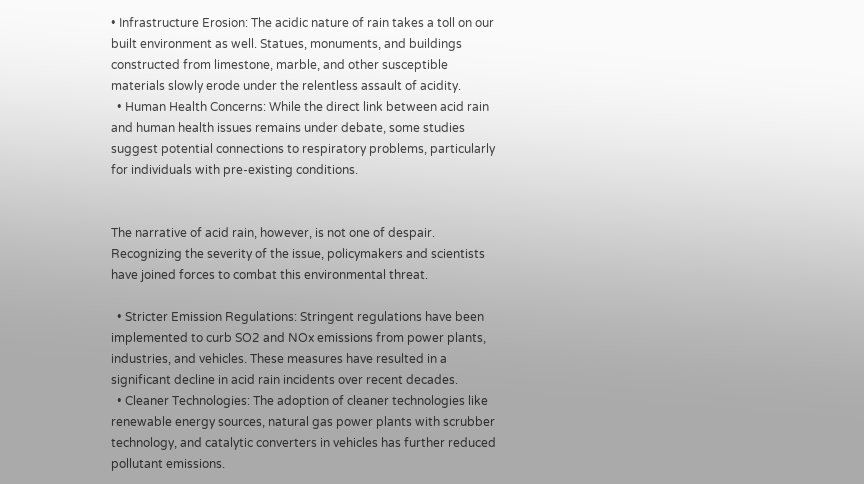• Infrastructure Erosion: The acidic nature of rain takes a toll on our built environment as well. Statues, monuments, and buildings constructed from limestone, marble, and other susceptible materials slowly erode under the relentless assault of acidity.
  • Human Health Concerns: While the direct link between acid rain and human health issues remains under debate, some studies suggest potential connections to respiratory problems, particularly for individuals with pre-existing conditions.


The narrative of acid rain, however, is not one of despair. Recognizing the severity of the issue, policymakers and scientists have joined forces to combat this environmental threat.

  • Stricter Emission Regulations: Stringent regulations have been implemented to curb SO2 and NOx emissions from power plants, industries, and vehicles. These measures have resulted in a significant decline in acid rain incidents over recent decades.
  • Cleaner Technologies: The adoption of cleaner technologies like renewable energy sources, natural gas power plants with scrubber technology, and catalytic converters in vehicles has further reduced pollutant emissions.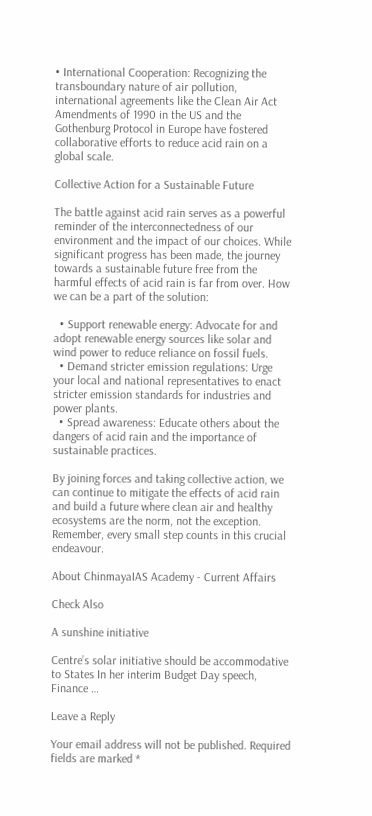• International Cooperation: Recognizing the transboundary nature of air pollution, international agreements like the Clean Air Act Amendments of 1990 in the US and the Gothenburg Protocol in Europe have fostered collaborative efforts to reduce acid rain on a global scale.

Collective Action for a Sustainable Future

The battle against acid rain serves as a powerful reminder of the interconnectedness of our environment and the impact of our choices. While significant progress has been made, the journey towards a sustainable future free from the harmful effects of acid rain is far from over. How we can be a part of the solution:

  • Support renewable energy: Advocate for and adopt renewable energy sources like solar and wind power to reduce reliance on fossil fuels.
  • Demand stricter emission regulations: Urge your local and national representatives to enact stricter emission standards for industries and power plants.
  • Spread awareness: Educate others about the dangers of acid rain and the importance of sustainable practices.

By joining forces and taking collective action, we can continue to mitigate the effects of acid rain and build a future where clean air and healthy ecosystems are the norm, not the exception. Remember, every small step counts in this crucial endeavour.

About ChinmayaIAS Academy - Current Affairs

Check Also

A sunshine initiative

Centre’s solar initiative should be accommodative to States In her interim Budget Day speech, Finance …

Leave a Reply

Your email address will not be published. Required fields are marked *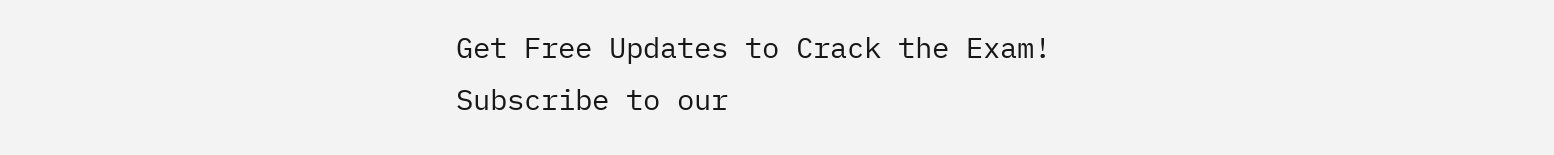Get Free Updates to Crack the Exam!
Subscribe to our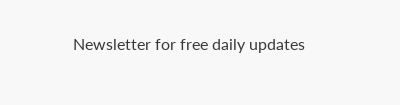Newsletter for free daily updates